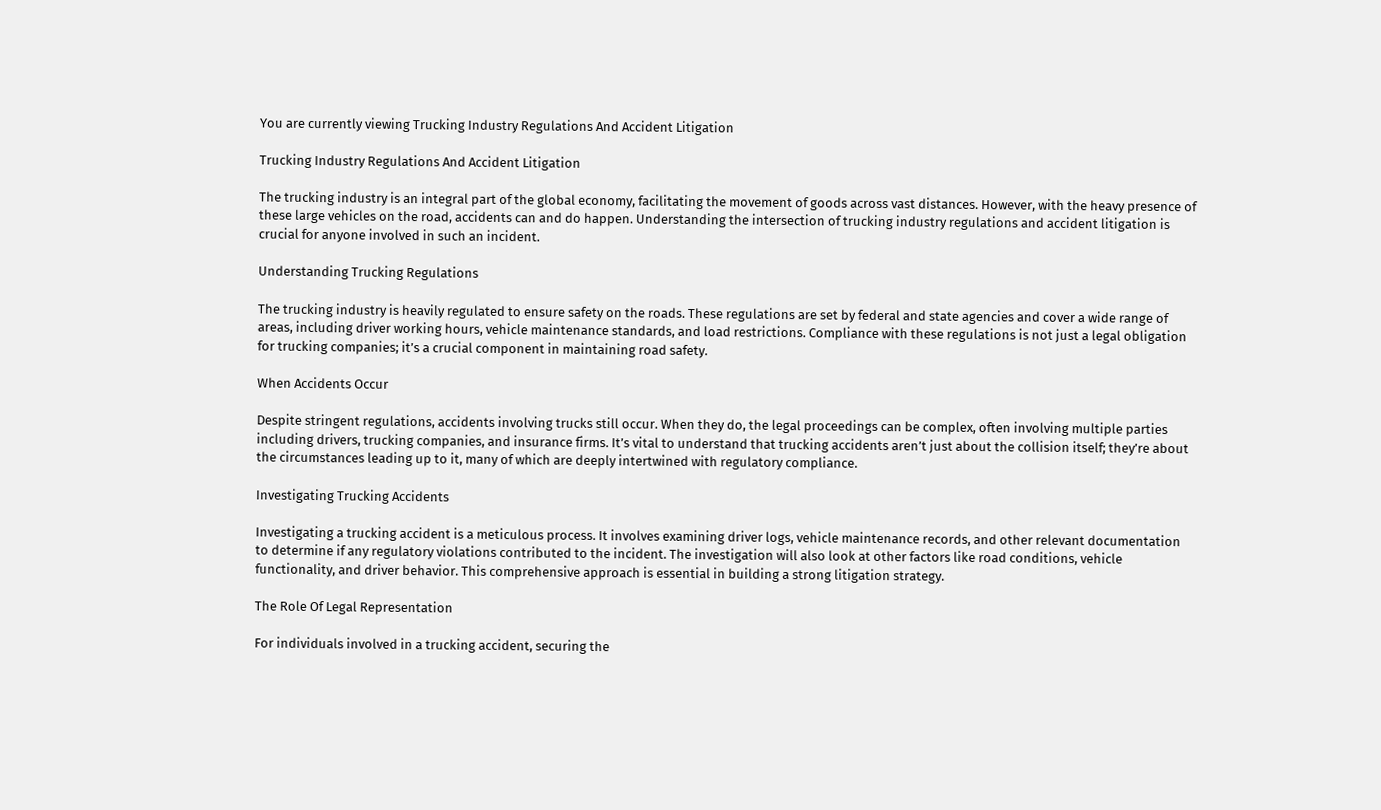You are currently viewing Trucking Industry Regulations And Accident Litigation

Trucking Industry Regulations And Accident Litigation

The trucking industry is an integral part of the global economy, facilitating the movement of goods across vast distances. However, with the heavy presence of these large vehicles on the road, accidents can and do happen. Understanding the intersection of trucking industry regulations and accident litigation is crucial for anyone involved in such an incident.

Understanding Trucking Regulations

The trucking industry is heavily regulated to ensure safety on the roads. These regulations are set by federal and state agencies and cover a wide range of areas, including driver working hours, vehicle maintenance standards, and load restrictions. Compliance with these regulations is not just a legal obligation for trucking companies; it’s a crucial component in maintaining road safety.

When Accidents Occur

Despite stringent regulations, accidents involving trucks still occur. When they do, the legal proceedings can be complex, often involving multiple parties including drivers, trucking companies, and insurance firms. It’s vital to understand that trucking accidents aren’t just about the collision itself; they’re about the circumstances leading up to it, many of which are deeply intertwined with regulatory compliance.

Investigating Trucking Accidents

Investigating a trucking accident is a meticulous process. It involves examining driver logs, vehicle maintenance records, and other relevant documentation to determine if any regulatory violations contributed to the incident. The investigation will also look at other factors like road conditions, vehicle functionality, and driver behavior. This comprehensive approach is essential in building a strong litigation strategy.

The Role Of Legal Representation

For individuals involved in a trucking accident, securing the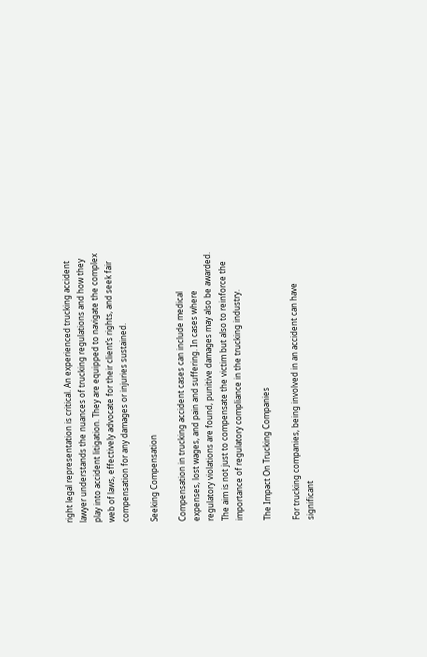right legal representation is critical. An experienced trucking accident lawyer understands the nuances of trucking regulations and how they play into accident litigation. They are equipped to navigate the complex web of laws, effectively advocate for their client’s rights, and seek fair compensation for any damages or injuries sustained.

Seeking Compensation

Compensation in trucking accident cases can include medical expenses, lost wages, and pain and suffering. In cases where regulatory violations are found, punitive damages may also be awarded. The aim is not just to compensate the victim but also to reinforce the importance of regulatory compliance in the trucking industry.

The Impact On Trucking Companies

For trucking companies, being involved in an accident can have significant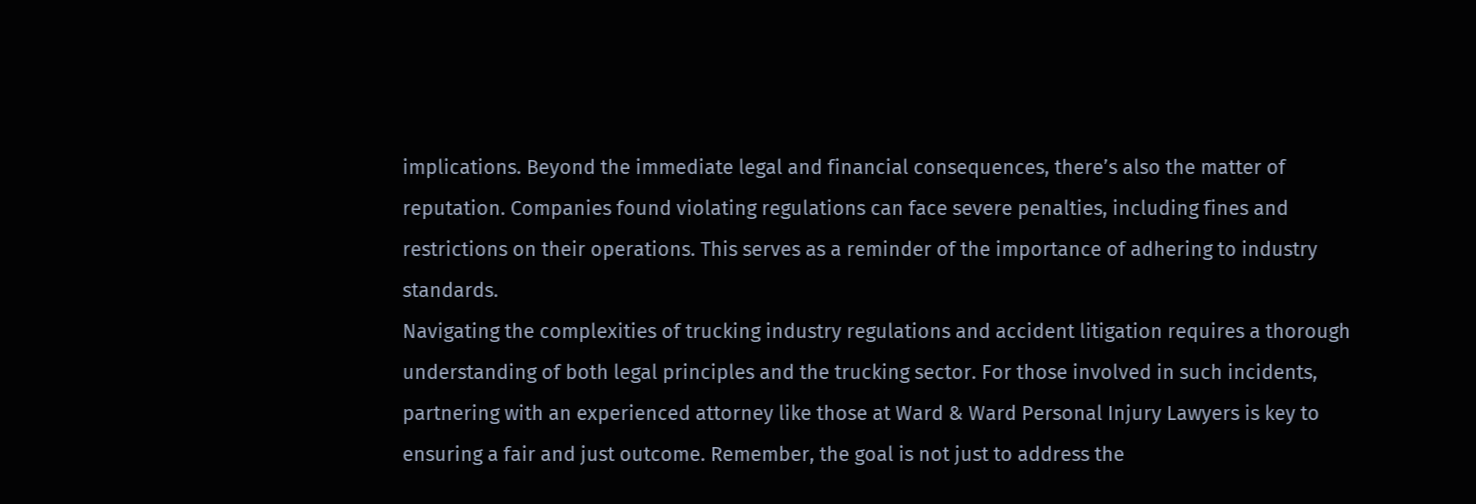implications. Beyond the immediate legal and financial consequences, there’s also the matter of reputation. Companies found violating regulations can face severe penalties, including fines and restrictions on their operations. This serves as a reminder of the importance of adhering to industry standards.
Navigating the complexities of trucking industry regulations and accident litigation requires a thorough understanding of both legal principles and the trucking sector. For those involved in such incidents, partnering with an experienced attorney like those at Ward & Ward Personal Injury Lawyers is key to ensuring a fair and just outcome. Remember, the goal is not just to address the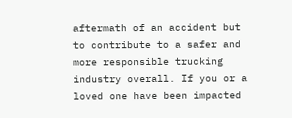aftermath of an accident but to contribute to a safer and more responsible trucking industry overall. If you or a loved one have been impacted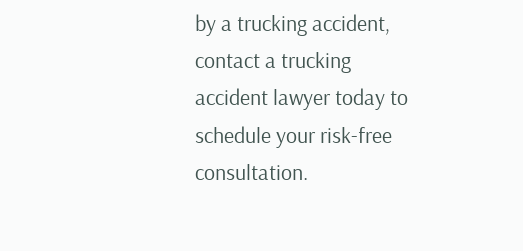by a trucking accident, contact a trucking accident lawyer today to schedule your risk-free consultation.